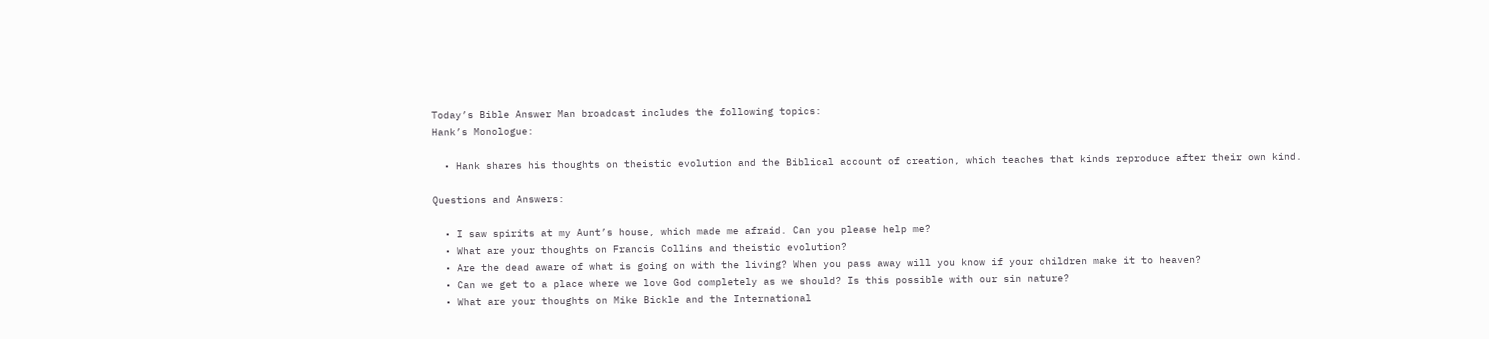Today’s Bible Answer Man broadcast includes the following topics:
Hank’s Monologue:

  • Hank shares his thoughts on theistic evolution and the Biblical account of creation, which teaches that kinds reproduce after their own kind.

Questions and Answers:

  • I saw spirits at my Aunt’s house, which made me afraid. Can you please help me?
  • What are your thoughts on Francis Collins and theistic evolution?
  • Are the dead aware of what is going on with the living? When you pass away will you know if your children make it to heaven?
  • Can we get to a place where we love God completely as we should? Is this possible with our sin nature?
  • What are your thoughts on Mike Bickle and the International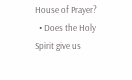House of Prayer?
  • Does the Holy Spirit give us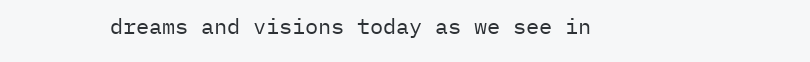dreams and visions today as we see in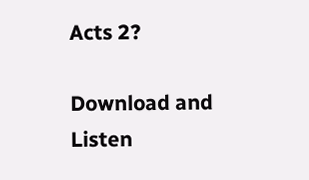Acts 2?

Download and Listen